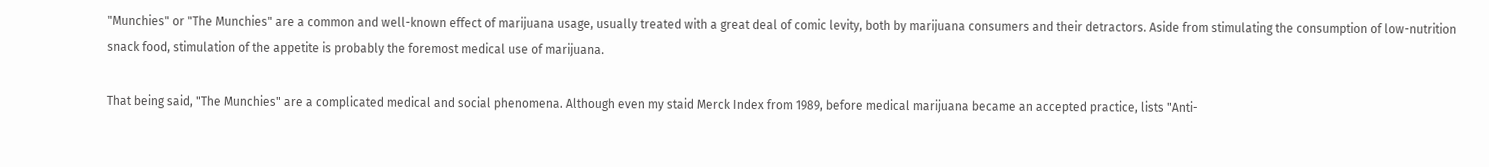"Munchies" or "The Munchies" are a common and well-known effect of marijuana usage, usually treated with a great deal of comic levity, both by marijuana consumers and their detractors. Aside from stimulating the consumption of low-nutrition snack food, stimulation of the appetite is probably the foremost medical use of marijuana.

That being said, "The Munchies" are a complicated medical and social phenomena. Although even my staid Merck Index from 1989, before medical marijuana became an accepted practice, lists "Anti-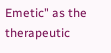Emetic" as the therapeutic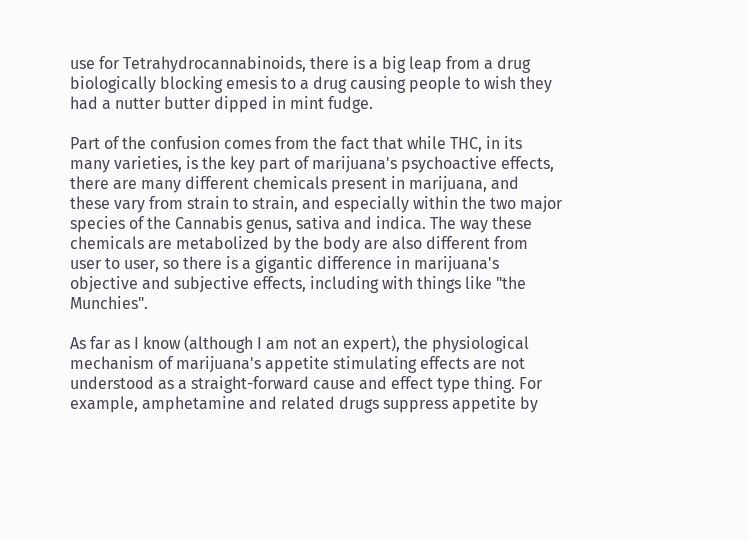use for Tetrahydrocannabinoids, there is a big leap from a drug biologically blocking emesis to a drug causing people to wish they had a nutter butter dipped in mint fudge.

Part of the confusion comes from the fact that while THC, in its many varieties, is the key part of marijuana's psychoactive effects, there are many different chemicals present in marijuana, and these vary from strain to strain, and especially within the two major species of the Cannabis genus, sativa and indica. The way these chemicals are metabolized by the body are also different from user to user, so there is a gigantic difference in marijuana's objective and subjective effects, including with things like "the Munchies".

As far as I know (although I am not an expert), the physiological mechanism of marijuana's appetite stimulating effects are not understood as a straight-forward cause and effect type thing. For example, amphetamine and related drugs suppress appetite by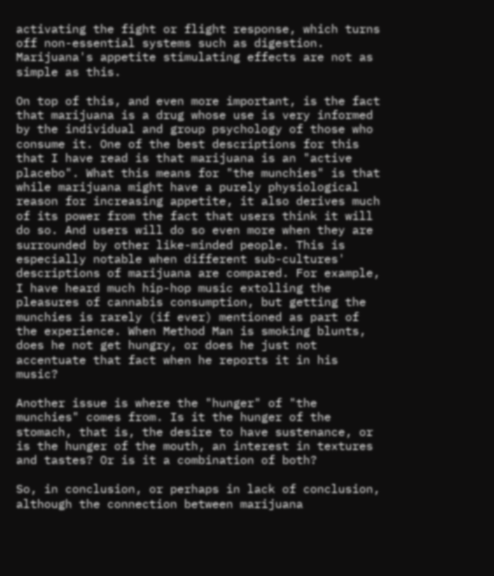activating the fight or flight response, which turns off non-essential systems such as digestion. Marijuana's appetite stimulating effects are not as simple as this.

On top of this, and even more important, is the fact that marijuana is a drug whose use is very informed by the individual and group psychology of those who consume it. One of the best descriptions for this that I have read is that marijuana is an "active placebo". What this means for "the munchies" is that while marijuana might have a purely physiological reason for increasing appetite, it also derives much of its power from the fact that users think it will do so. And users will do so even more when they are surrounded by other like-minded people. This is especially notable when different sub-cultures' descriptions of marijuana are compared. For example, I have heard much hip-hop music extolling the pleasures of cannabis consumption, but getting the munchies is rarely (if ever) mentioned as part of the experience. When Method Man is smoking blunts, does he not get hungry, or does he just not accentuate that fact when he reports it in his music?

Another issue is where the "hunger" of "the munchies" comes from. Is it the hunger of the stomach, that is, the desire to have sustenance, or is the hunger of the mouth, an interest in textures and tastes? Or is it a combination of both?

So, in conclusion, or perhaps in lack of conclusion, although the connection between marijuana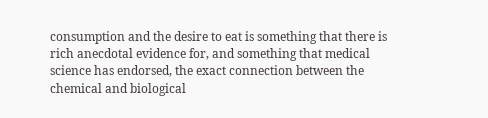consumption and the desire to eat is something that there is rich anecdotal evidence for, and something that medical science has endorsed, the exact connection between the chemical and biological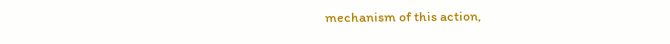mechanism of this action,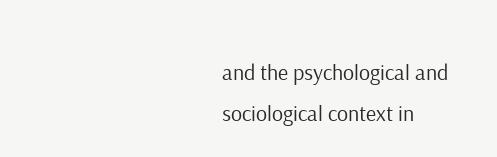and the psychological and sociological context in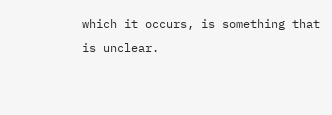which it occurs, is something that is unclear.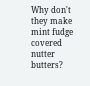Why don't they make mint fudge covered nutter butters?